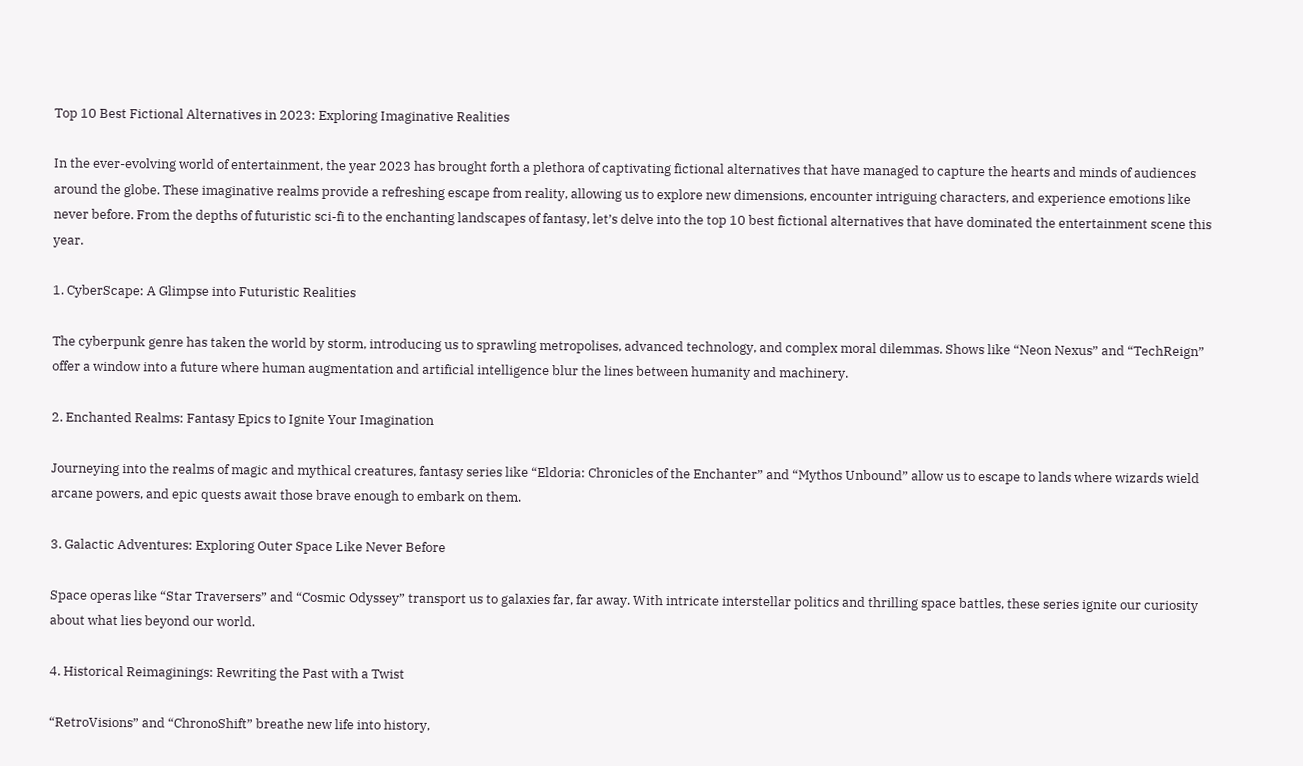Top 10 Best Fictional Alternatives in 2023: Exploring Imaginative Realities

In the ever-evolving world of entertainment, the year 2023 has brought forth a plethora of captivating fictional alternatives that have managed to capture the hearts and minds of audiences around the globe. These imaginative realms provide a refreshing escape from reality, allowing us to explore new dimensions, encounter intriguing characters, and experience emotions like never before. From the depths of futuristic sci-fi to the enchanting landscapes of fantasy, let’s delve into the top 10 best fictional alternatives that have dominated the entertainment scene this year.

1. CyberScape: A Glimpse into Futuristic Realities

The cyberpunk genre has taken the world by storm, introducing us to sprawling metropolises, advanced technology, and complex moral dilemmas. Shows like “Neon Nexus” and “TechReign” offer a window into a future where human augmentation and artificial intelligence blur the lines between humanity and machinery.

2. Enchanted Realms: Fantasy Epics to Ignite Your Imagination

Journeying into the realms of magic and mythical creatures, fantasy series like “Eldoria: Chronicles of the Enchanter” and “Mythos Unbound” allow us to escape to lands where wizards wield arcane powers, and epic quests await those brave enough to embark on them.

3. Galactic Adventures: Exploring Outer Space Like Never Before

Space operas like “Star Traversers” and “Cosmic Odyssey” transport us to galaxies far, far away. With intricate interstellar politics and thrilling space battles, these series ignite our curiosity about what lies beyond our world.

4. Historical Reimaginings: Rewriting the Past with a Twist

“RetroVisions” and “ChronoShift” breathe new life into history,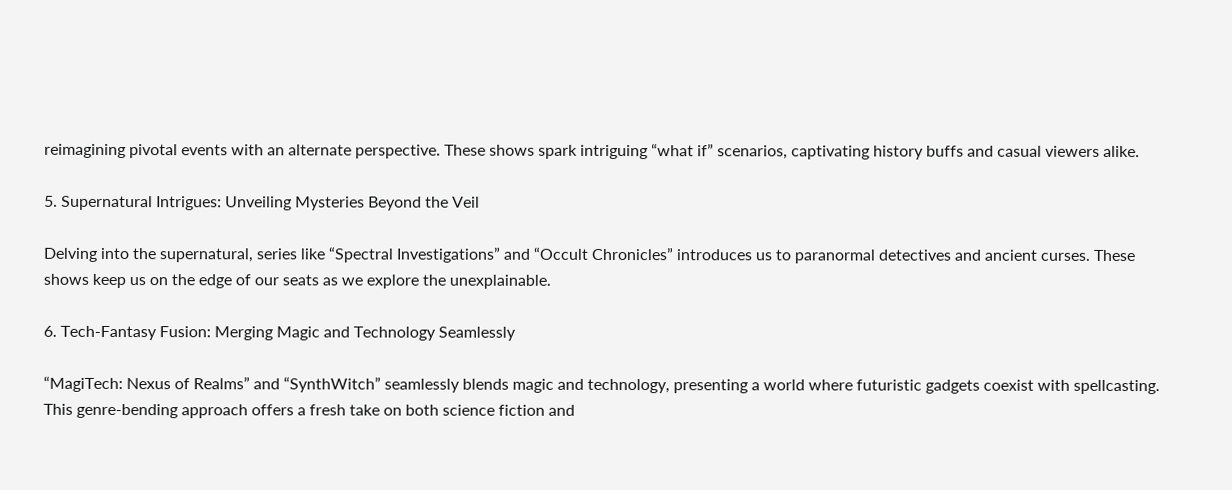reimagining pivotal events with an alternate perspective. These shows spark intriguing “what if” scenarios, captivating history buffs and casual viewers alike.

5. Supernatural Intrigues: Unveiling Mysteries Beyond the Veil

Delving into the supernatural, series like “Spectral Investigations” and “Occult Chronicles” introduces us to paranormal detectives and ancient curses. These shows keep us on the edge of our seats as we explore the unexplainable.

6. Tech-Fantasy Fusion: Merging Magic and Technology Seamlessly

“MagiTech: Nexus of Realms” and “SynthWitch” seamlessly blends magic and technology, presenting a world where futuristic gadgets coexist with spellcasting. This genre-bending approach offers a fresh take on both science fiction and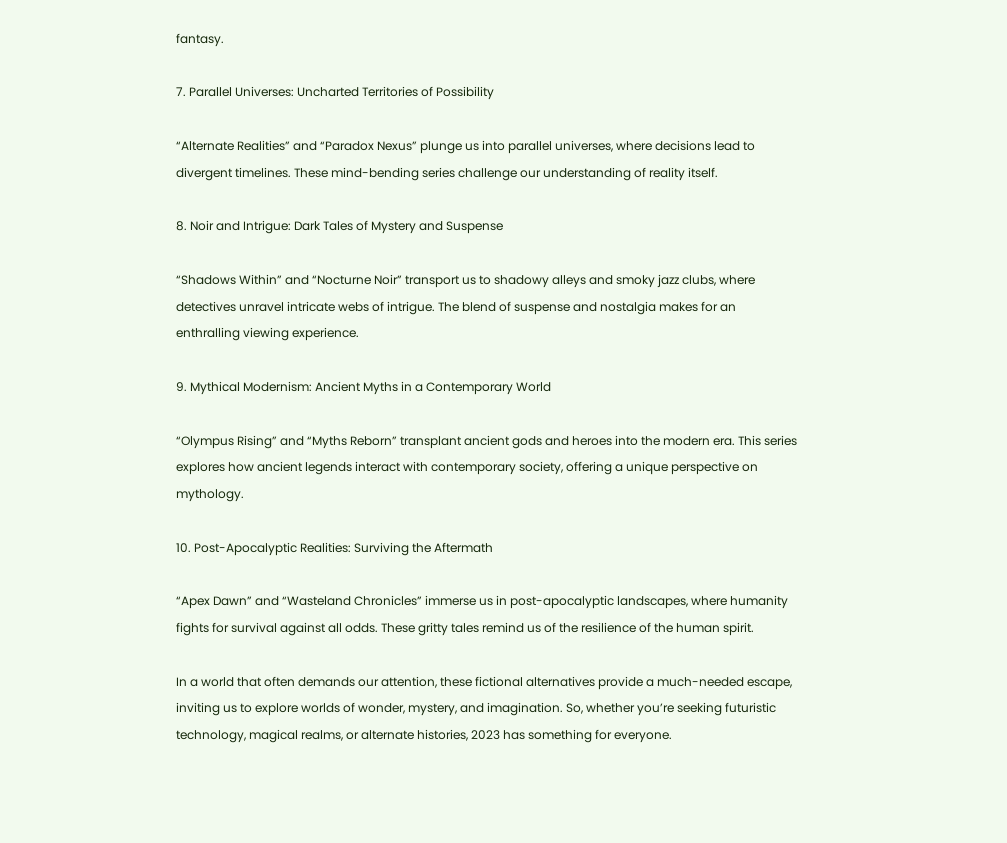fantasy.

7. Parallel Universes: Uncharted Territories of Possibility

“Alternate Realities” and “Paradox Nexus” plunge us into parallel universes, where decisions lead to divergent timelines. These mind-bending series challenge our understanding of reality itself.

8. Noir and Intrigue: Dark Tales of Mystery and Suspense

“Shadows Within” and “Nocturne Noir” transport us to shadowy alleys and smoky jazz clubs, where detectives unravel intricate webs of intrigue. The blend of suspense and nostalgia makes for an enthralling viewing experience.

9. Mythical Modernism: Ancient Myths in a Contemporary World

“Olympus Rising” and “Myths Reborn” transplant ancient gods and heroes into the modern era. This series explores how ancient legends interact with contemporary society, offering a unique perspective on mythology.

10. Post-Apocalyptic Realities: Surviving the Aftermath

“Apex Dawn” and “Wasteland Chronicles” immerse us in post-apocalyptic landscapes, where humanity fights for survival against all odds. These gritty tales remind us of the resilience of the human spirit.

In a world that often demands our attention, these fictional alternatives provide a much-needed escape, inviting us to explore worlds of wonder, mystery, and imagination. So, whether you’re seeking futuristic technology, magical realms, or alternate histories, 2023 has something for everyone.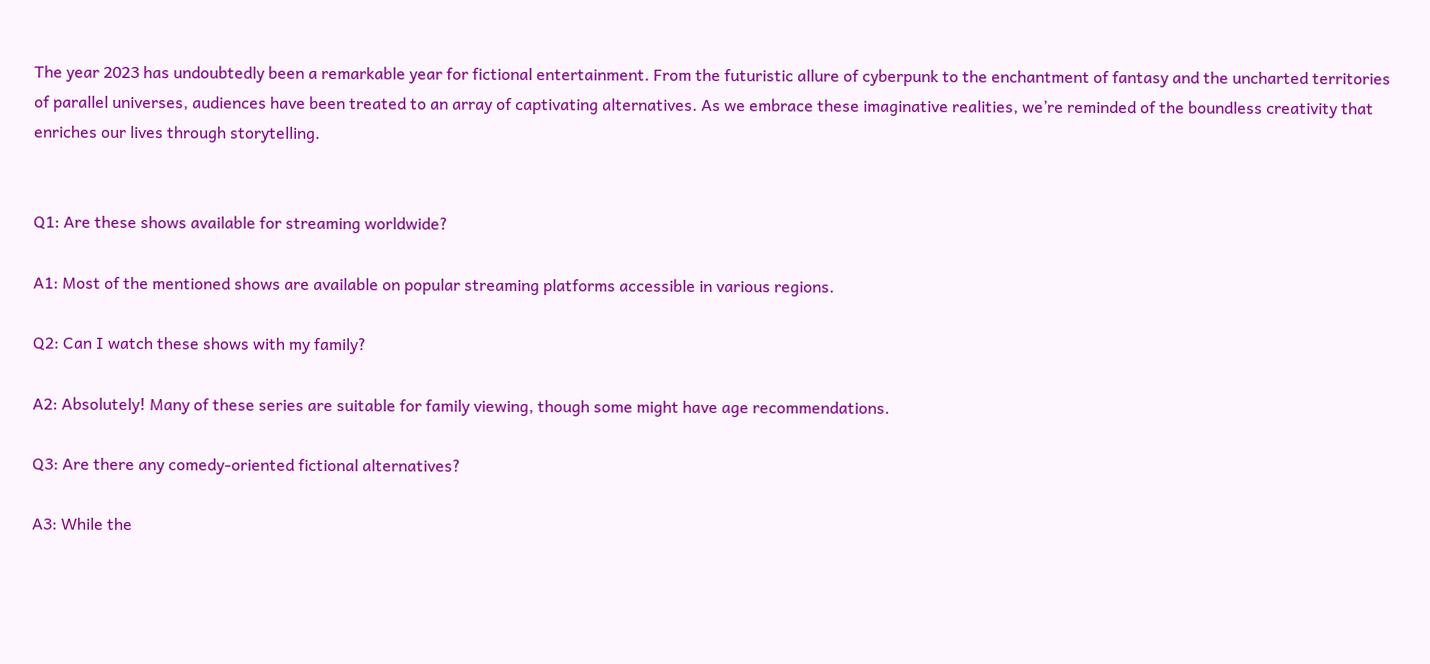The year 2023 has undoubtedly been a remarkable year for fictional entertainment. From the futuristic allure of cyberpunk to the enchantment of fantasy and the uncharted territories of parallel universes, audiences have been treated to an array of captivating alternatives. As we embrace these imaginative realities, we’re reminded of the boundless creativity that enriches our lives through storytelling.


Q1: Are these shows available for streaming worldwide?

A1: Most of the mentioned shows are available on popular streaming platforms accessible in various regions.

Q2: Can I watch these shows with my family?

A2: Absolutely! Many of these series are suitable for family viewing, though some might have age recommendations.

Q3: Are there any comedy-oriented fictional alternatives?

A3: While the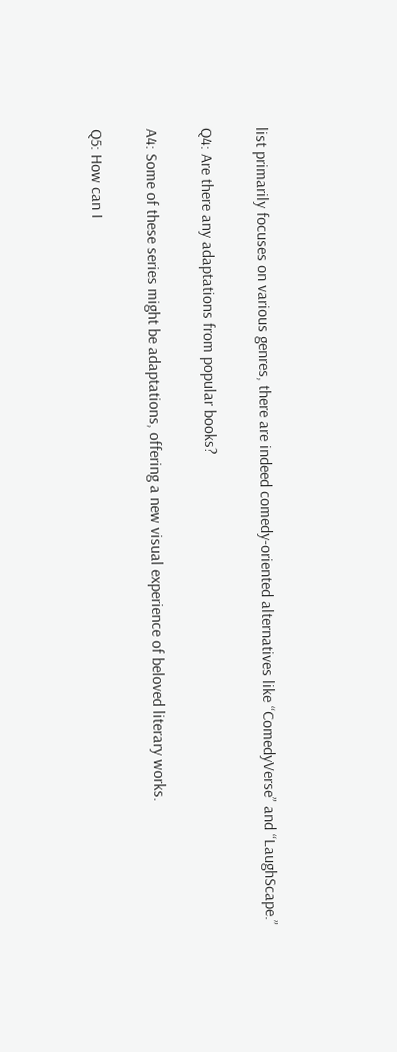list primarily focuses on various genres, there are indeed comedy-oriented alternatives like “ComedyVerse” and “LaughScape.”

Q4: Are there any adaptations from popular books?

A4: Some of these series might be adaptations, offering a new visual experience of beloved literary works.

Q5: How can I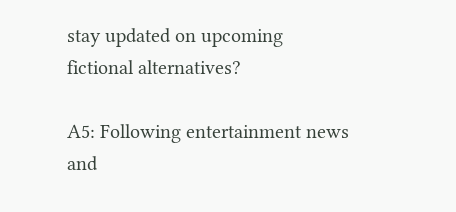stay updated on upcoming fictional alternatives?

A5: Following entertainment news and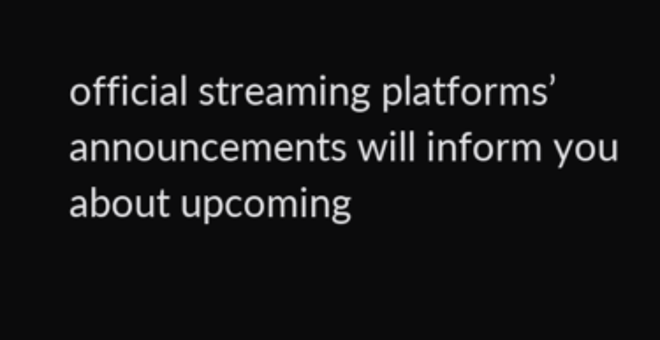official streaming platforms’ announcements will inform you about upcoming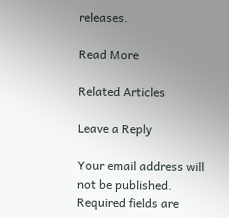releases.

Read More

Related Articles

Leave a Reply

Your email address will not be published. Required fields are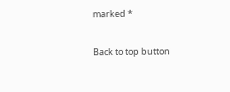marked *

Back to top button